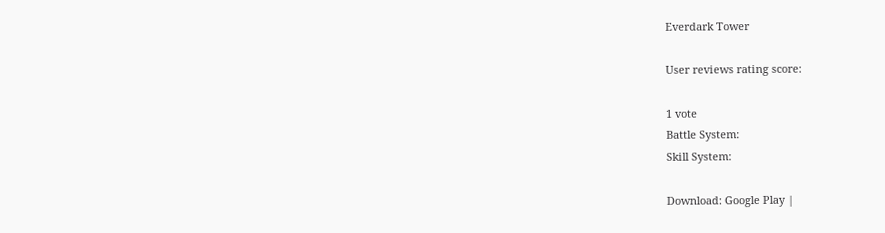Everdark Tower

User reviews rating score:

1 vote
Battle System:
Skill System:

Download: Google Play |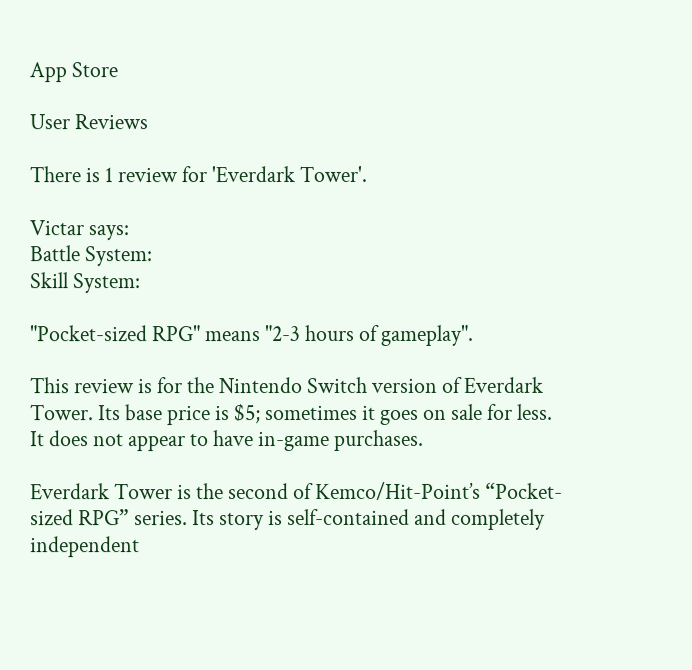App Store

User Reviews

There is 1 review for 'Everdark Tower'.

Victar says:
Battle System:
Skill System:

"Pocket-sized RPG" means "2-3 hours of gameplay".

This review is for the Nintendo Switch version of Everdark Tower. Its base price is $5; sometimes it goes on sale for less. It does not appear to have in-game purchases.

Everdark Tower is the second of Kemco/Hit-Point’s “Pocket-sized RPG” series. Its story is self-contained and completely independent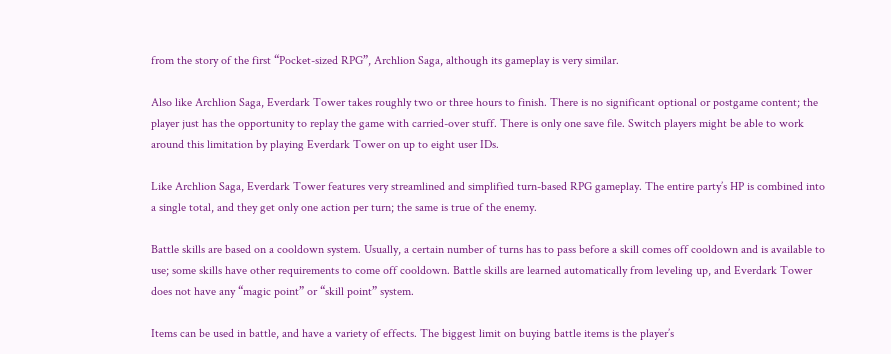from the story of the first “Pocket-sized RPG”, Archlion Saga, although its gameplay is very similar.

Also like Archlion Saga, Everdark Tower takes roughly two or three hours to finish. There is no significant optional or postgame content; the player just has the opportunity to replay the game with carried-over stuff. There is only one save file. Switch players might be able to work around this limitation by playing Everdark Tower on up to eight user IDs.

Like Archlion Saga, Everdark Tower features very streamlined and simplified turn-based RPG gameplay. The entire party’s HP is combined into a single total, and they get only one action per turn; the same is true of the enemy.

Battle skills are based on a cooldown system. Usually, a certain number of turns has to pass before a skill comes off cooldown and is available to use; some skills have other requirements to come off cooldown. Battle skills are learned automatically from leveling up, and Everdark Tower does not have any “magic point” or “skill point” system.

Items can be used in battle, and have a variety of effects. The biggest limit on buying battle items is the player’s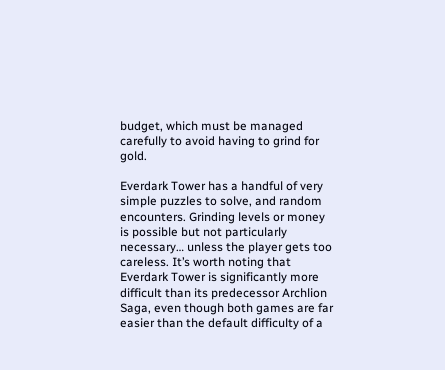budget, which must be managed carefully to avoid having to grind for gold.

Everdark Tower has a handful of very simple puzzles to solve, and random encounters. Grinding levels or money is possible but not particularly necessary… unless the player gets too careless. It’s worth noting that Everdark Tower is significantly more difficult than its predecessor Archlion Saga, even though both games are far easier than the default difficulty of a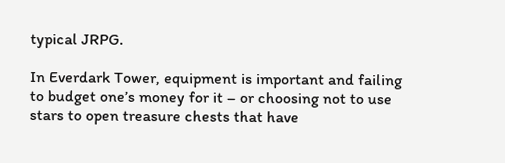typical JRPG.

In Everdark Tower, equipment is important and failing to budget one’s money for it – or choosing not to use stars to open treasure chests that have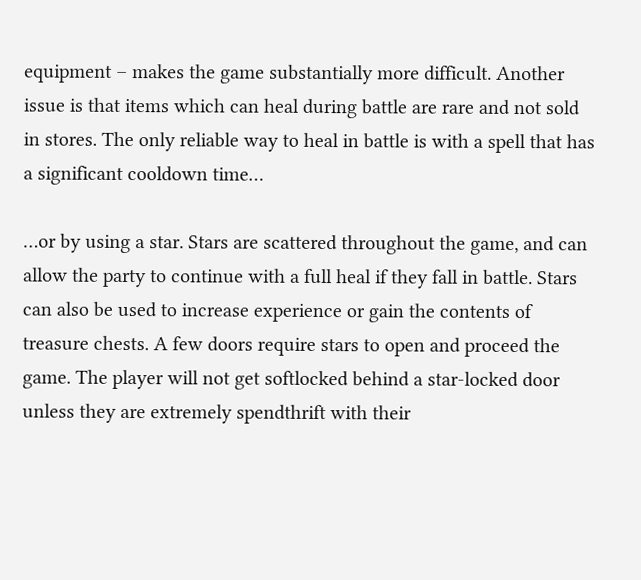equipment – makes the game substantially more difficult. Another issue is that items which can heal during battle are rare and not sold in stores. The only reliable way to heal in battle is with a spell that has a significant cooldown time…

…or by using a star. Stars are scattered throughout the game, and can allow the party to continue with a full heal if they fall in battle. Stars can also be used to increase experience or gain the contents of treasure chests. A few doors require stars to open and proceed the game. The player will not get softlocked behind a star-locked door unless they are extremely spendthrift with their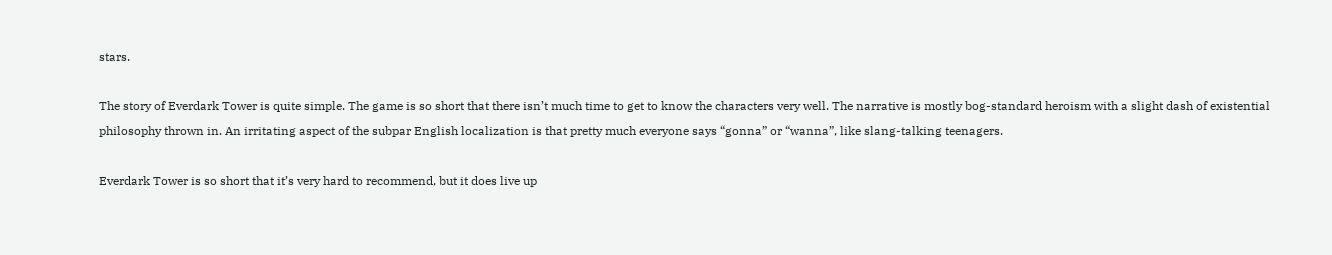stars.

The story of Everdark Tower is quite simple. The game is so short that there isn’t much time to get to know the characters very well. The narrative is mostly bog-standard heroism with a slight dash of existential philosophy thrown in. An irritating aspect of the subpar English localization is that pretty much everyone says “gonna” or “wanna”, like slang-talking teenagers.

Everdark Tower is so short that it’s very hard to recommend, but it does live up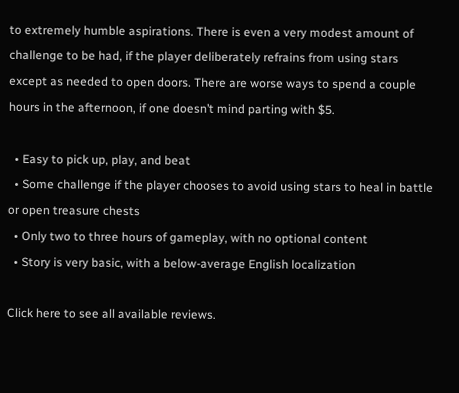to extremely humble aspirations. There is even a very modest amount of challenge to be had, if the player deliberately refrains from using stars except as needed to open doors. There are worse ways to spend a couple hours in the afternoon, if one doesn’t mind parting with $5.

  • Easy to pick up, play, and beat
  • Some challenge if the player chooses to avoid using stars to heal in battle or open treasure chests
  • Only two to three hours of gameplay, with no optional content
  • Story is very basic, with a below-average English localization

Click here to see all available reviews.